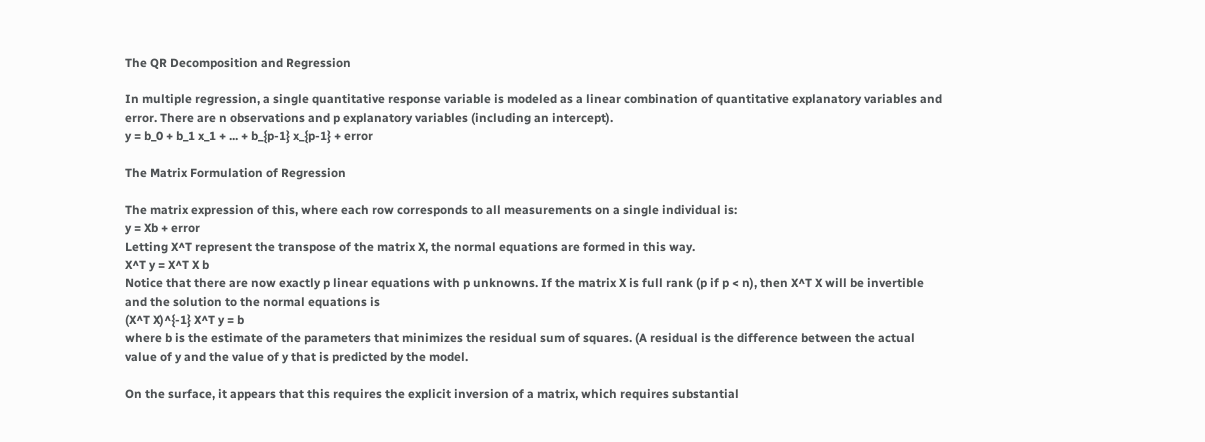The QR Decomposition and Regression

In multiple regression, a single quantitative response variable is modeled as a linear combination of quantitative explanatory variables and error. There are n observations and p explanatory variables (including an intercept).
y = b_0 + b_1 x_1 + ... + b_{p-1} x_{p-1} + error

The Matrix Formulation of Regression

The matrix expression of this, where each row corresponds to all measurements on a single individual is:
y = Xb + error
Letting X^T represent the transpose of the matrix X, the normal equations are formed in this way.
X^T y = X^T X b
Notice that there are now exactly p linear equations with p unknowns. If the matrix X is full rank (p if p < n), then X^T X will be invertible and the solution to the normal equations is
(X^T X)^{-1} X^T y = b
where b is the estimate of the parameters that minimizes the residual sum of squares. (A residual is the difference between the actual value of y and the value of y that is predicted by the model.

On the surface, it appears that this requires the explicit inversion of a matrix, which requires substantial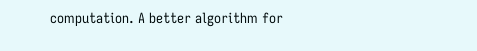computation. A better algorithm for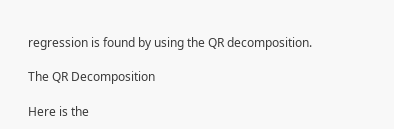regression is found by using the QR decomposition.

The QR Decomposition

Here is the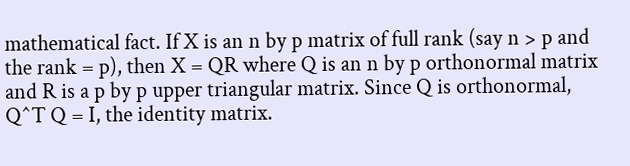mathematical fact. If X is an n by p matrix of full rank (say n > p and the rank = p), then X = QR where Q is an n by p orthonormal matrix and R is a p by p upper triangular matrix. Since Q is orthonormal, Q^T Q = I, the identity matrix.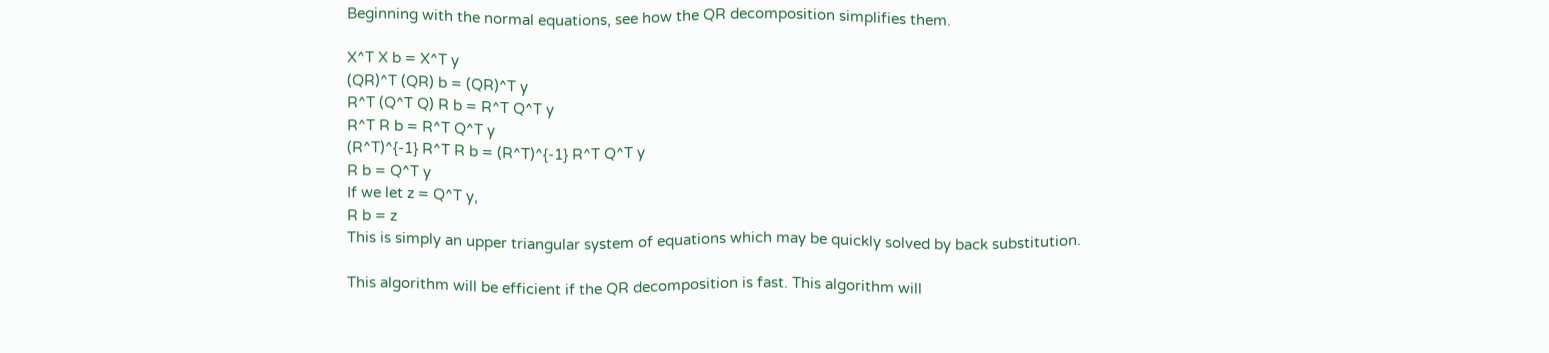Beginning with the normal equations, see how the QR decomposition simplifies them.

X^T X b = X^T y
(QR)^T (QR) b = (QR)^T y
R^T (Q^T Q) R b = R^T Q^T y
R^T R b = R^T Q^T y
(R^T)^{-1} R^T R b = (R^T)^{-1} R^T Q^T y
R b = Q^T y
If we let z = Q^T y,
R b = z
This is simply an upper triangular system of equations which may be quickly solved by back substitution.

This algorithm will be efficient if the QR decomposition is fast. This algorithm will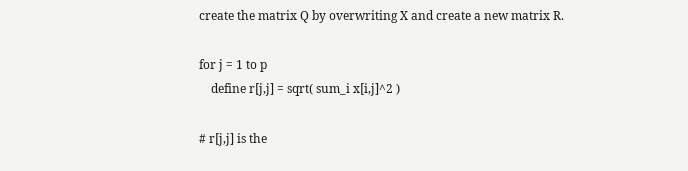create the matrix Q by overwriting X and create a new matrix R.

for j = 1 to p
    define r[j,j] = sqrt( sum_i x[i,j]^2 )

# r[j,j] is the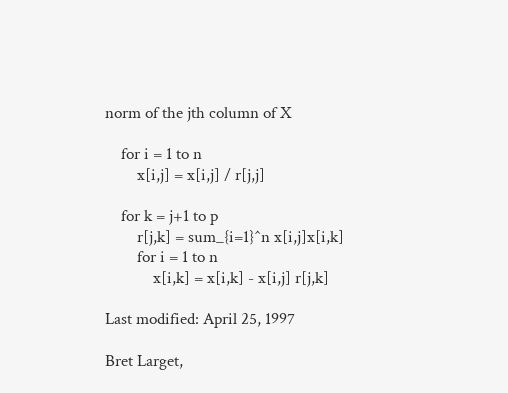norm of the jth column of X

    for i = 1 to n
        x[i,j] = x[i,j] / r[j,j]

    for k = j+1 to p
        r[j,k] = sum_{i=1}^n x[i,j]x[i,k]
        for i = 1 to n
            x[i,k] = x[i,k] - x[i,j] r[j,k]

Last modified: April 25, 1997

Bret Larget,